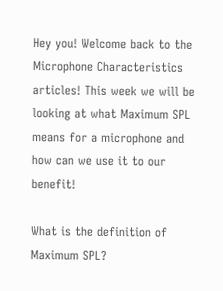Hey you! Welcome back to the Microphone Characteristics articles! This week we will be looking at what Maximum SPL means for a microphone and how can we use it to our benefit!

What is the definition of Maximum SPL?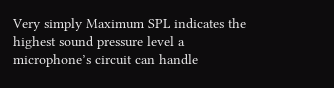Very simply Maximum SPL indicates the highest sound pressure level a microphone’s circuit can handle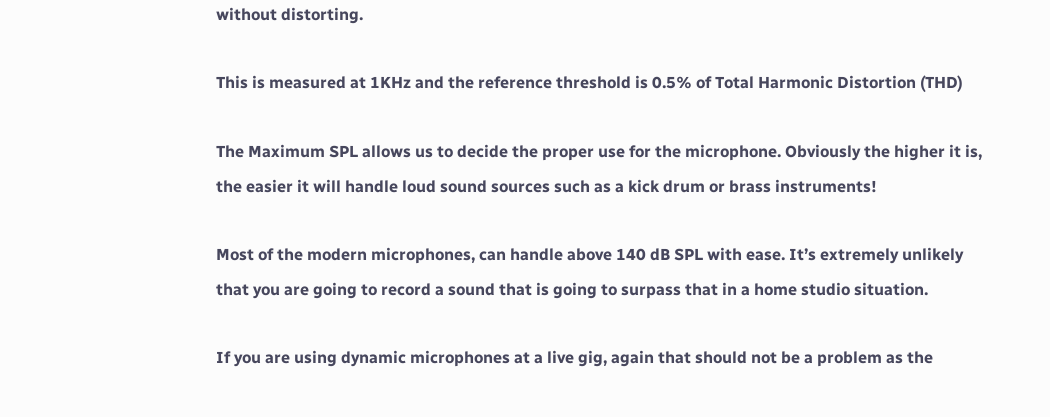without distorting.

This is measured at 1KHz and the reference threshold is 0.5% of Total Harmonic Distortion (THD)

The Maximum SPL allows us to decide the proper use for the microphone. Obviously the higher it is, the easier it will handle loud sound sources such as a kick drum or brass instruments!

Most of the modern microphones, can handle above 140 dB SPL with ease. It’s extremely unlikely that you are going to record a sound that is going to surpass that in a home studio situation.

If you are using dynamic microphones at a live gig, again that should not be a problem as the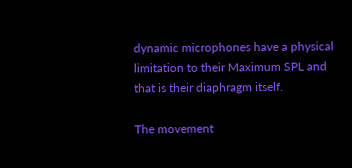dynamic microphones have a physical limitation to their Maximum SPL and that is their diaphragm itself.

The movement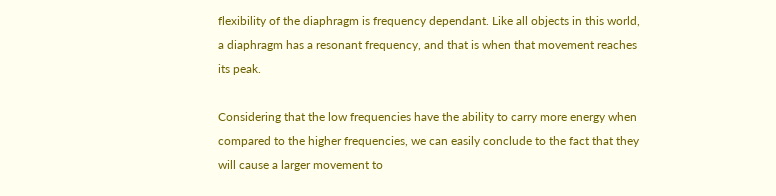flexibility of the diaphragm is frequency dependant. Like all objects in this world, a diaphragm has a resonant frequency, and that is when that movement reaches its peak.

Considering that the low frequencies have the ability to carry more energy when compared to the higher frequencies, we can easily conclude to the fact that they will cause a larger movement to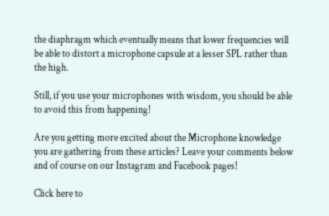the diaphragm which eventually means that lower frequencies will be able to distort a microphone capsule at a lesser SPL rather than the high.

Still, if you use your microphones with wisdom, you should be able to avoid this from happening!

Are you getting more excited about the Microphone knowledge you are gathering from these articles? Leave your comments below and of course on our Instagram and Facebook pages!

Click here to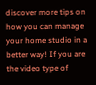discover more tips on how you can manage your home studio in a better way! If you are the video type of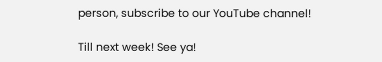person, subscribe to our YouTube channel!

Till next week! See ya!